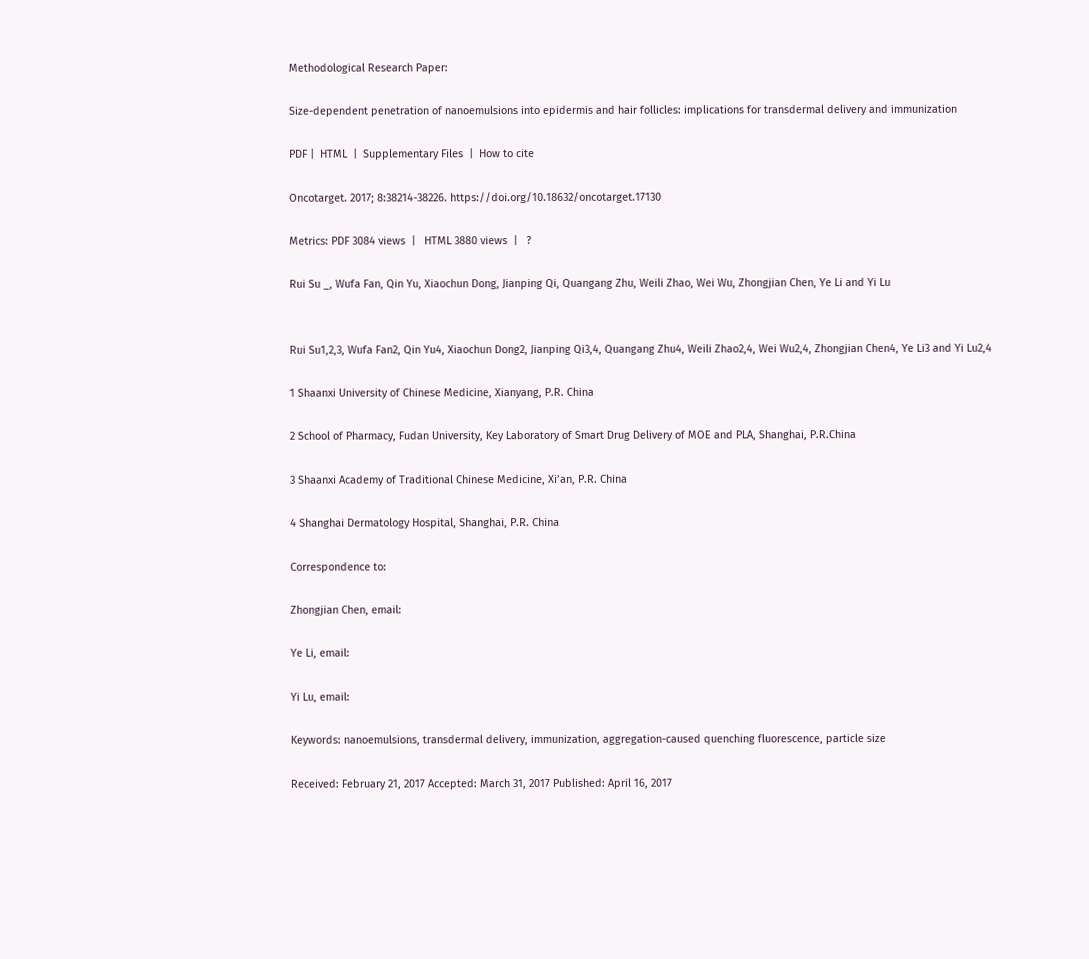Methodological Research Paper:

Size-dependent penetration of nanoemulsions into epidermis and hair follicles: implications for transdermal delivery and immunization

PDF |  HTML  |  Supplementary Files  |  How to cite

Oncotarget. 2017; 8:38214-38226. https://doi.org/10.18632/oncotarget.17130

Metrics: PDF 3084 views  |   HTML 3880 views  |   ?

Rui Su _, Wufa Fan, Qin Yu, Xiaochun Dong, Jianping Qi, Quangang Zhu, Weili Zhao, Wei Wu, Zhongjian Chen, Ye Li and Yi Lu


Rui Su1,2,3, Wufa Fan2, Qin Yu4, Xiaochun Dong2, Jianping Qi3,4, Quangang Zhu4, Weili Zhao2,4, Wei Wu2,4, Zhongjian Chen4, Ye Li3 and Yi Lu2,4

1 Shaanxi University of Chinese Medicine, Xianyang, P.R. China

2 School of Pharmacy, Fudan University, Key Laboratory of Smart Drug Delivery of MOE and PLA, Shanghai, P.R.China

3 Shaanxi Academy of Traditional Chinese Medicine, Xi’an, P.R. China

4 Shanghai Dermatology Hospital, Shanghai, P.R. China

Correspondence to:

Zhongjian Chen, email:

Ye Li, email:

Yi Lu, email:

Keywords: nanoemulsions, transdermal delivery, immunization, aggregation-caused quenching fluorescence, particle size

Received: February 21, 2017 Accepted: March 31, 2017 Published: April 16, 2017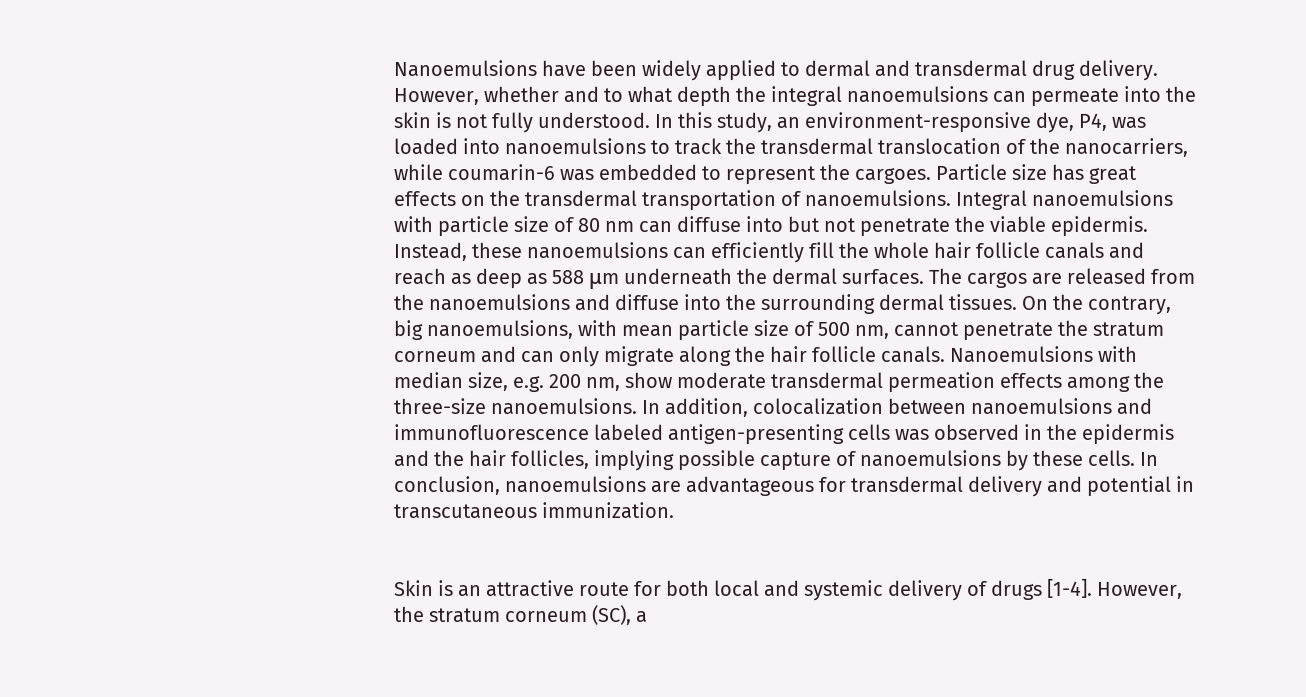Nanoemulsions have been widely applied to dermal and transdermal drug delivery. However, whether and to what depth the integral nanoemulsions can permeate into the skin is not fully understood. In this study, an environment-responsive dye, P4, was loaded into nanoemulsions to track the transdermal translocation of the nanocarriers, while coumarin-6 was embedded to represent the cargoes. Particle size has great effects on the transdermal transportation of nanoemulsions. Integral nanoemulsions with particle size of 80 nm can diffuse into but not penetrate the viable epidermis. Instead, these nanoemulsions can efficiently fill the whole hair follicle canals and reach as deep as 588 μm underneath the dermal surfaces. The cargos are released from the nanoemulsions and diffuse into the surrounding dermal tissues. On the contrary, big nanoemulsions, with mean particle size of 500 nm, cannot penetrate the stratum corneum and can only migrate along the hair follicle canals. Nanoemulsions with median size, e.g. 200 nm, show moderate transdermal permeation effects among the three-size nanoemulsions. In addition, colocalization between nanoemulsions and immunofluorescence labeled antigen-presenting cells was observed in the epidermis and the hair follicles, implying possible capture of nanoemulsions by these cells. In conclusion, nanoemulsions are advantageous for transdermal delivery and potential in transcutaneous immunization.


Skin is an attractive route for both local and systemic delivery of drugs [1-4]. However, the stratum corneum (SC), a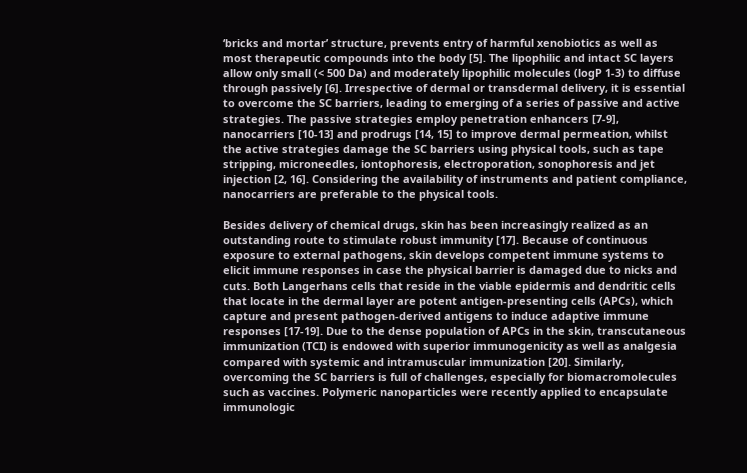‘bricks and mortar’ structure, prevents entry of harmful xenobiotics as well as most therapeutic compounds into the body [5]. The lipophilic and intact SC layers allow only small (< 500 Da) and moderately lipophilic molecules (logP 1-3) to diffuse through passively [6]. Irrespective of dermal or transdermal delivery, it is essential to overcome the SC barriers, leading to emerging of a series of passive and active strategies. The passive strategies employ penetration enhancers [7-9], nanocarriers [10-13] and prodrugs [14, 15] to improve dermal permeation, whilst the active strategies damage the SC barriers using physical tools, such as tape stripping, microneedles, iontophoresis, electroporation, sonophoresis and jet injection [2, 16]. Considering the availability of instruments and patient compliance, nanocarriers are preferable to the physical tools.

Besides delivery of chemical drugs, skin has been increasingly realized as an outstanding route to stimulate robust immunity [17]. Because of continuous exposure to external pathogens, skin develops competent immune systems to elicit immune responses in case the physical barrier is damaged due to nicks and cuts. Both Langerhans cells that reside in the viable epidermis and dendritic cells that locate in the dermal layer are potent antigen-presenting cells (APCs), which capture and present pathogen-derived antigens to induce adaptive immune responses [17-19]. Due to the dense population of APCs in the skin, transcutaneous immunization (TCI) is endowed with superior immunogenicity as well as analgesia compared with systemic and intramuscular immunization [20]. Similarly, overcoming the SC barriers is full of challenges, especially for biomacromolecules such as vaccines. Polymeric nanoparticles were recently applied to encapsulate immunologic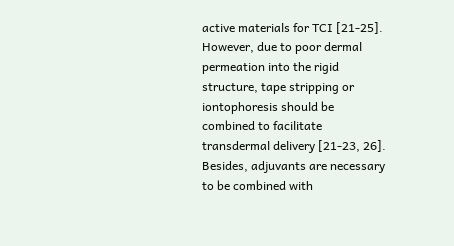active materials for TCI [21-25]. However, due to poor dermal permeation into the rigid structure, tape stripping or iontophoresis should be combined to facilitate transdermal delivery [21-23, 26]. Besides, adjuvants are necessary to be combined with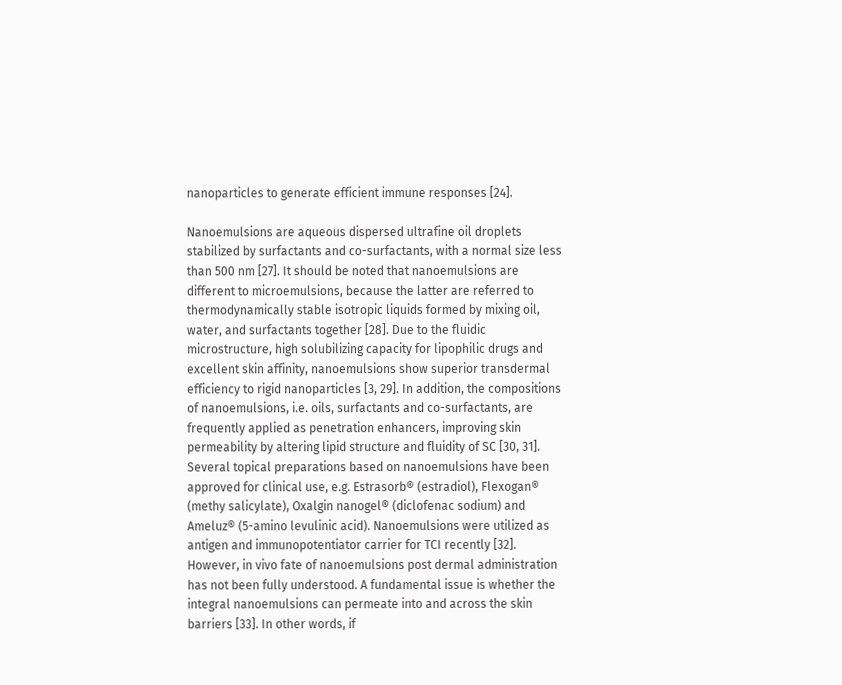nanoparticles to generate efficient immune responses [24].

Nanoemulsions are aqueous dispersed ultrafine oil droplets stabilized by surfactants and co-surfactants, with a normal size less than 500 nm [27]. It should be noted that nanoemulsions are different to microemulsions, because the latter are referred to thermodynamically stable isotropic liquids formed by mixing oil, water, and surfactants together [28]. Due to the fluidic microstructure, high solubilizing capacity for lipophilic drugs and excellent skin affinity, nanoemulsions show superior transdermal efficiency to rigid nanoparticles [3, 29]. In addition, the compositions of nanoemulsions, i.e. oils, surfactants and co-surfactants, are frequently applied as penetration enhancers, improving skin permeability by altering lipid structure and fluidity of SC [30, 31]. Several topical preparations based on nanoemulsions have been approved for clinical use, e.g. Estrasorb® (estradiol), Flexogan® (methy salicylate), Oxalgin nanogel® (diclofenac sodium) and Ameluz® (5-amino levulinic acid). Nanoemulsions were utilized as antigen and immunopotentiator carrier for TCI recently [32]. However, in vivo fate of nanoemulsions post dermal administration has not been fully understood. A fundamental issue is whether the integral nanoemulsions can permeate into and across the skin barriers [33]. In other words, if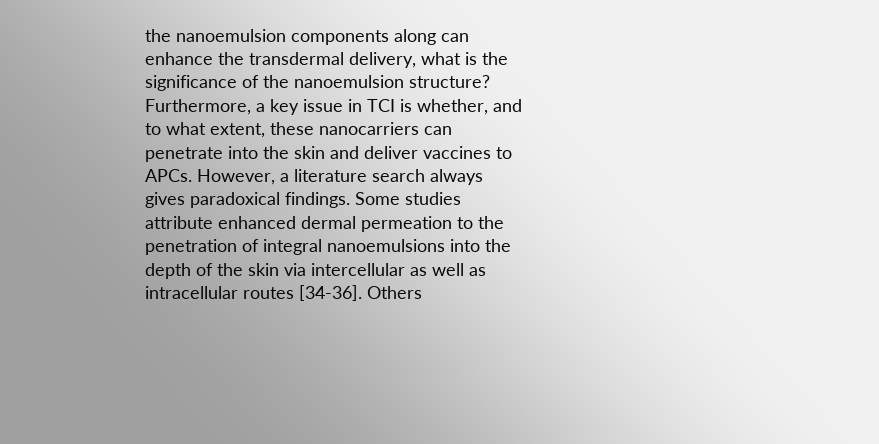the nanoemulsion components along can enhance the transdermal delivery, what is the significance of the nanoemulsion structure? Furthermore, a key issue in TCI is whether, and to what extent, these nanocarriers can penetrate into the skin and deliver vaccines to APCs. However, a literature search always gives paradoxical findings. Some studies attribute enhanced dermal permeation to the penetration of integral nanoemulsions into the depth of the skin via intercellular as well as intracellular routes [34-36]. Others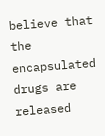believe that the encapsulated drugs are released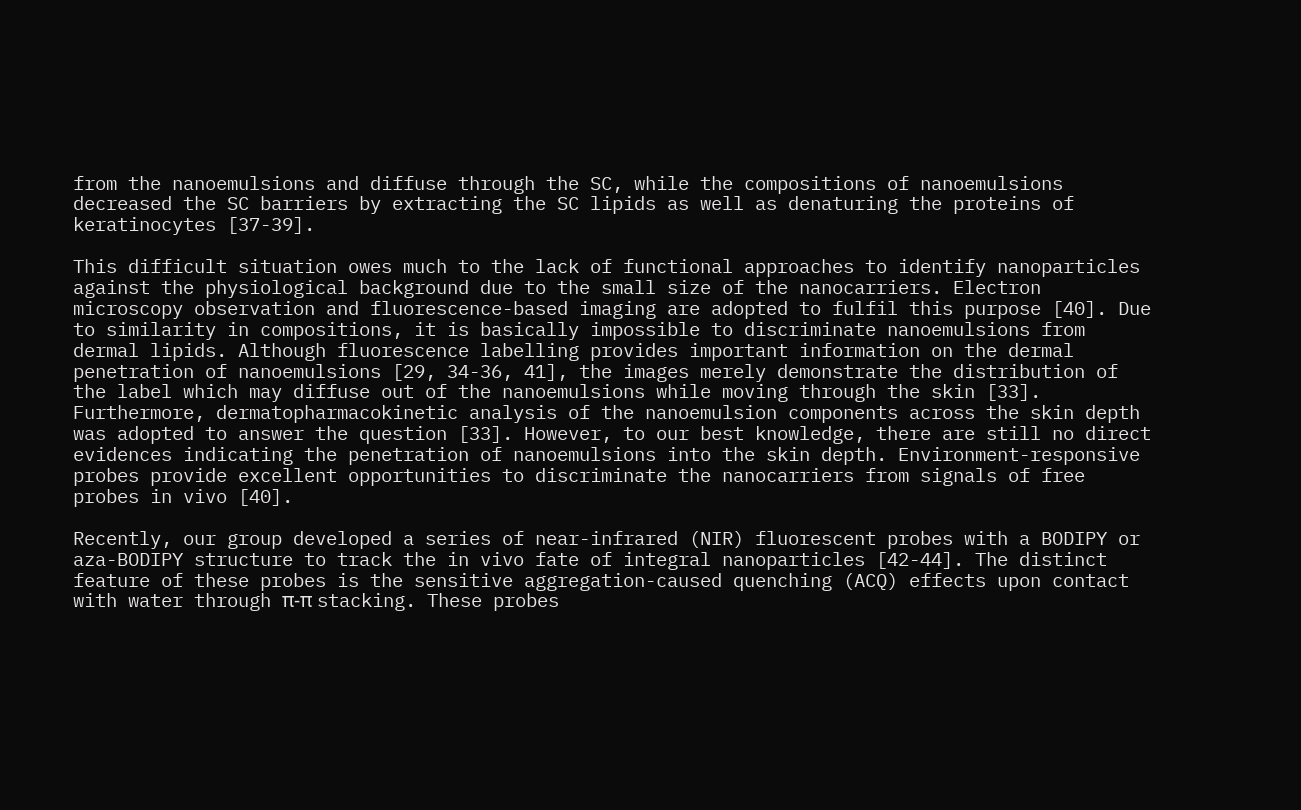from the nanoemulsions and diffuse through the SC, while the compositions of nanoemulsions decreased the SC barriers by extracting the SC lipids as well as denaturing the proteins of keratinocytes [37-39].

This difficult situation owes much to the lack of functional approaches to identify nanoparticles against the physiological background due to the small size of the nanocarriers. Electron microscopy observation and fluorescence-based imaging are adopted to fulfil this purpose [40]. Due to similarity in compositions, it is basically impossible to discriminate nanoemulsions from dermal lipids. Although fluorescence labelling provides important information on the dermal penetration of nanoemulsions [29, 34-36, 41], the images merely demonstrate the distribution of the label which may diffuse out of the nanoemulsions while moving through the skin [33]. Furthermore, dermatopharmacokinetic analysis of the nanoemulsion components across the skin depth was adopted to answer the question [33]. However, to our best knowledge, there are still no direct evidences indicating the penetration of nanoemulsions into the skin depth. Environment-responsive probes provide excellent opportunities to discriminate the nanocarriers from signals of free probes in vivo [40].

Recently, our group developed a series of near-infrared (NIR) fluorescent probes with a BODIPY or aza-BODIPY structure to track the in vivo fate of integral nanoparticles [42-44]. The distinct feature of these probes is the sensitive aggregation-caused quenching (ACQ) effects upon contact with water through π-π stacking. These probes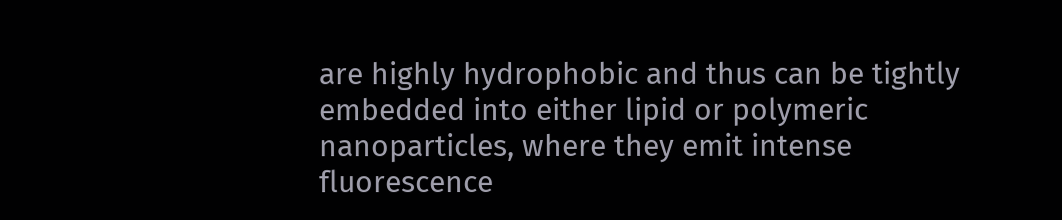are highly hydrophobic and thus can be tightly embedded into either lipid or polymeric nanoparticles, where they emit intense fluorescence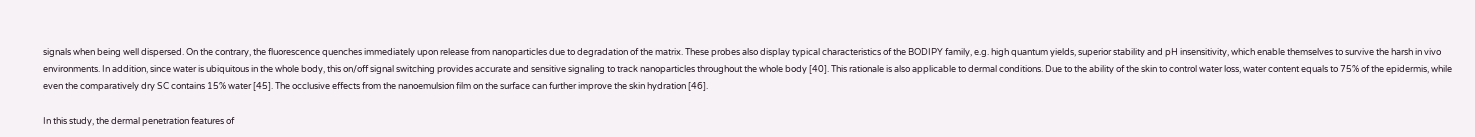signals when being well dispersed. On the contrary, the fluorescence quenches immediately upon release from nanoparticles due to degradation of the matrix. These probes also display typical characteristics of the BODIPY family, e.g. high quantum yields, superior stability and pH insensitivity, which enable themselves to survive the harsh in vivo environments. In addition, since water is ubiquitous in the whole body, this on/off signal switching provides accurate and sensitive signaling to track nanoparticles throughout the whole body [40]. This rationale is also applicable to dermal conditions. Due to the ability of the skin to control water loss, water content equals to 75% of the epidermis, while even the comparatively dry SC contains 15% water [45]. The occlusive effects from the nanoemulsion film on the surface can further improve the skin hydration [46].

In this study, the dermal penetration features of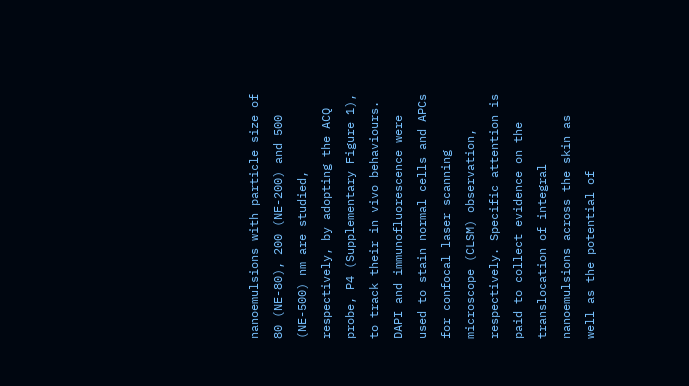nanoemulsions with particle size of 80 (NE-80), 200 (NE-200) and 500 (NE-500) nm are studied, respectively, by adopting the ACQ probe, P4 (Supplementary Figure 1), to track their in vivo behaviours. DAPI and immunofluorescence were used to stain normal cells and APCs for confocal laser scanning microscope (CLSM) observation, respectively. Specific attention is paid to collect evidence on the translocation of integral nanoemulsions across the skin as well as the potential of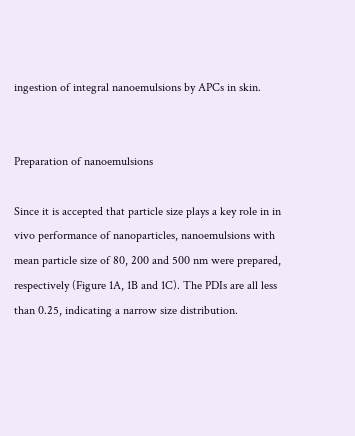ingestion of integral nanoemulsions by APCs in skin.


Preparation of nanoemulsions

Since it is accepted that particle size plays a key role in in vivo performance of nanoparticles, nanoemulsions with mean particle size of 80, 200 and 500 nm were prepared, respectively (Figure 1A, 1B and 1C). The PDIs are all less than 0.25, indicating a narrow size distribution.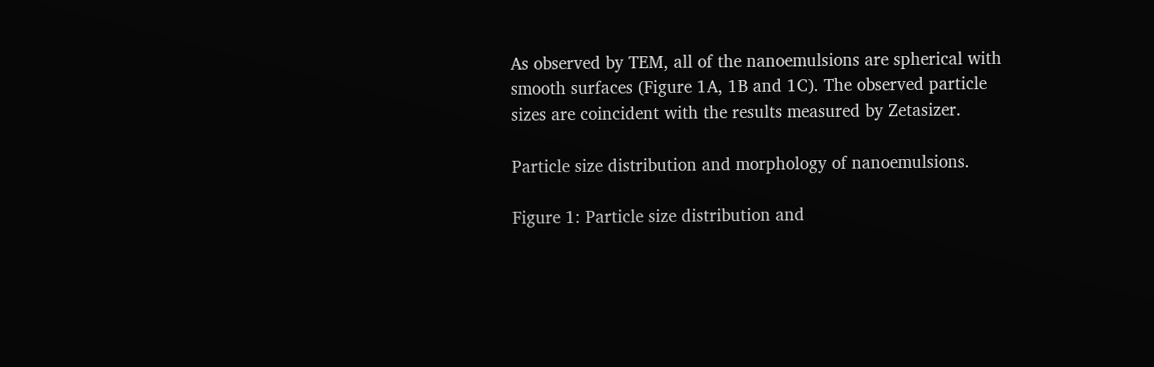As observed by TEM, all of the nanoemulsions are spherical with smooth surfaces (Figure 1A, 1B and 1C). The observed particle sizes are coincident with the results measured by Zetasizer.

Particle size distribution and morphology of nanoemulsions.

Figure 1: Particle size distribution and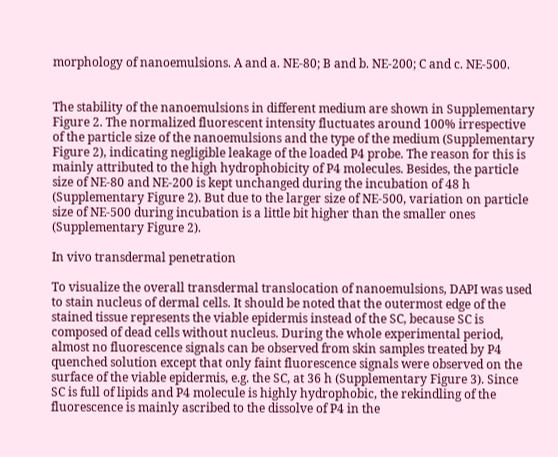morphology of nanoemulsions. A and a. NE-80; B and b. NE-200; C and c. NE-500.


The stability of the nanoemulsions in different medium are shown in Supplementary Figure 2. The normalized fluorescent intensity fluctuates around 100% irrespective of the particle size of the nanoemulsions and the type of the medium (Supplementary Figure 2), indicating negligible leakage of the loaded P4 probe. The reason for this is mainly attributed to the high hydrophobicity of P4 molecules. Besides, the particle size of NE-80 and NE-200 is kept unchanged during the incubation of 48 h (Supplementary Figure 2). But due to the larger size of NE-500, variation on particle size of NE-500 during incubation is a little bit higher than the smaller ones (Supplementary Figure 2).

In vivo transdermal penetration

To visualize the overall transdermal translocation of nanoemulsions, DAPI was used to stain nucleus of dermal cells. It should be noted that the outermost edge of the stained tissue represents the viable epidermis instead of the SC, because SC is composed of dead cells without nucleus. During the whole experimental period, almost no fluorescence signals can be observed from skin samples treated by P4 quenched solution except that only faint fluorescence signals were observed on the surface of the viable epidermis, e.g. the SC, at 36 h (Supplementary Figure 3). Since SC is full of lipids and P4 molecule is highly hydrophobic, the rekindling of the fluorescence is mainly ascribed to the dissolve of P4 in the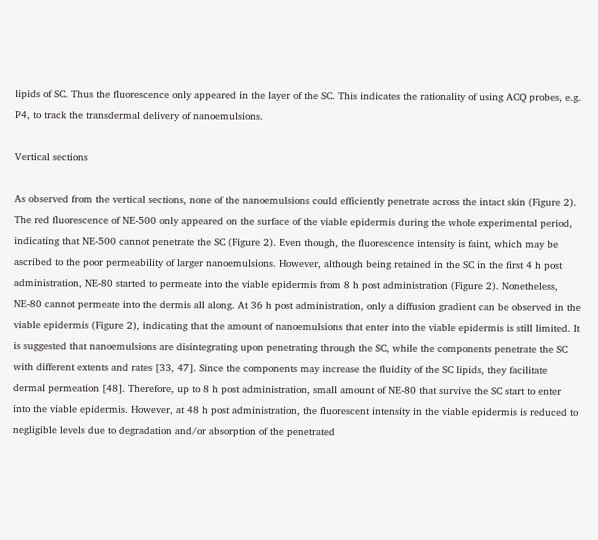lipids of SC. Thus the fluorescence only appeared in the layer of the SC. This indicates the rationality of using ACQ probes, e.g. P4, to track the transdermal delivery of nanoemulsions.

Vertical sections

As observed from the vertical sections, none of the nanoemulsions could efficiently penetrate across the intact skin (Figure 2). The red fluorescence of NE-500 only appeared on the surface of the viable epidermis during the whole experimental period, indicating that NE-500 cannot penetrate the SC (Figure 2). Even though, the fluorescence intensity is faint, which may be ascribed to the poor permeability of larger nanoemulsions. However, although being retained in the SC in the first 4 h post administration, NE-80 started to permeate into the viable epidermis from 8 h post administration (Figure 2). Nonetheless, NE-80 cannot permeate into the dermis all along. At 36 h post administration, only a diffusion gradient can be observed in the viable epidermis (Figure 2), indicating that the amount of nanoemulsions that enter into the viable epidermis is still limited. It is suggested that nanoemulsions are disintegrating upon penetrating through the SC, while the components penetrate the SC with different extents and rates [33, 47]. Since the components may increase the fluidity of the SC lipids, they facilitate dermal permeation [48]. Therefore, up to 8 h post administration, small amount of NE-80 that survive the SC start to enter into the viable epidermis. However, at 48 h post administration, the fluorescent intensity in the viable epidermis is reduced to negligible levels due to degradation and/or absorption of the penetrated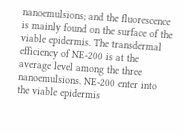nanoemulsions; and the fluorescence is mainly found on the surface of the viable epidermis. The transdermal efficiency of NE-200 is at the average level among the three nanoemulsions. NE-200 enter into the viable epidermis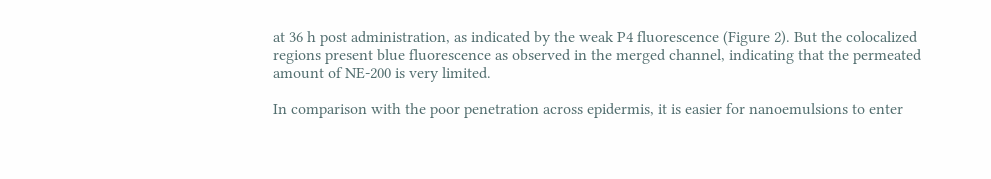at 36 h post administration, as indicated by the weak P4 fluorescence (Figure 2). But the colocalized regions present blue fluorescence as observed in the merged channel, indicating that the permeated amount of NE-200 is very limited.

In comparison with the poor penetration across epidermis, it is easier for nanoemulsions to enter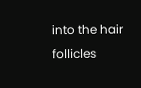into the hair follicles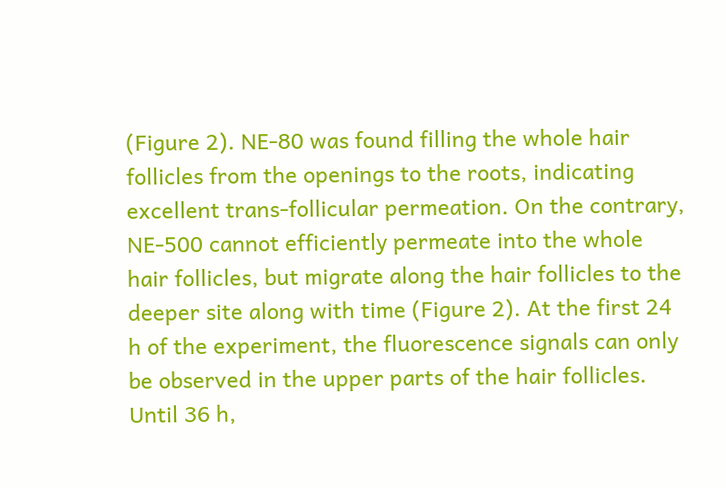(Figure 2). NE-80 was found filling the whole hair follicles from the openings to the roots, indicating excellent trans-follicular permeation. On the contrary, NE-500 cannot efficiently permeate into the whole hair follicles, but migrate along the hair follicles to the deeper site along with time (Figure 2). At the first 24 h of the experiment, the fluorescence signals can only be observed in the upper parts of the hair follicles. Until 36 h,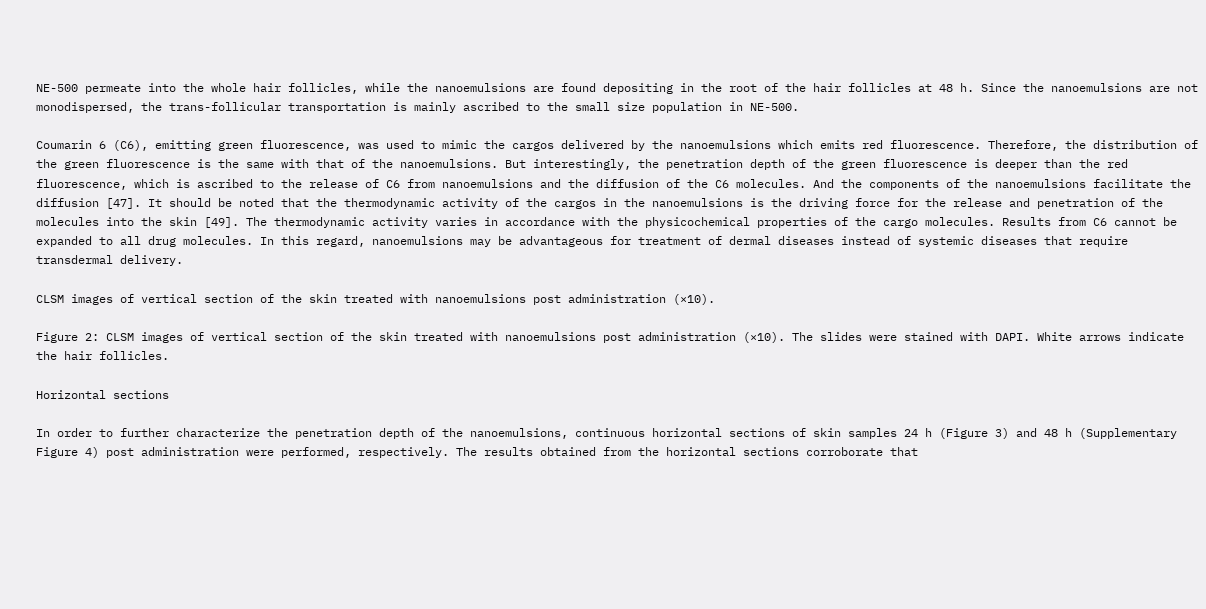NE-500 permeate into the whole hair follicles, while the nanoemulsions are found depositing in the root of the hair follicles at 48 h. Since the nanoemulsions are not monodispersed, the trans-follicular transportation is mainly ascribed to the small size population in NE-500.

Coumarin 6 (C6), emitting green fluorescence, was used to mimic the cargos delivered by the nanoemulsions which emits red fluorescence. Therefore, the distribution of the green fluorescence is the same with that of the nanoemulsions. But interestingly, the penetration depth of the green fluorescence is deeper than the red fluorescence, which is ascribed to the release of C6 from nanoemulsions and the diffusion of the C6 molecules. And the components of the nanoemulsions facilitate the diffusion [47]. It should be noted that the thermodynamic activity of the cargos in the nanoemulsions is the driving force for the release and penetration of the molecules into the skin [49]. The thermodynamic activity varies in accordance with the physicochemical properties of the cargo molecules. Results from C6 cannot be expanded to all drug molecules. In this regard, nanoemulsions may be advantageous for treatment of dermal diseases instead of systemic diseases that require transdermal delivery.

CLSM images of vertical section of the skin treated with nanoemulsions post administration (×10).

Figure 2: CLSM images of vertical section of the skin treated with nanoemulsions post administration (×10). The slides were stained with DAPI. White arrows indicate the hair follicles.

Horizontal sections

In order to further characterize the penetration depth of the nanoemulsions, continuous horizontal sections of skin samples 24 h (Figure 3) and 48 h (Supplementary Figure 4) post administration were performed, respectively. The results obtained from the horizontal sections corroborate that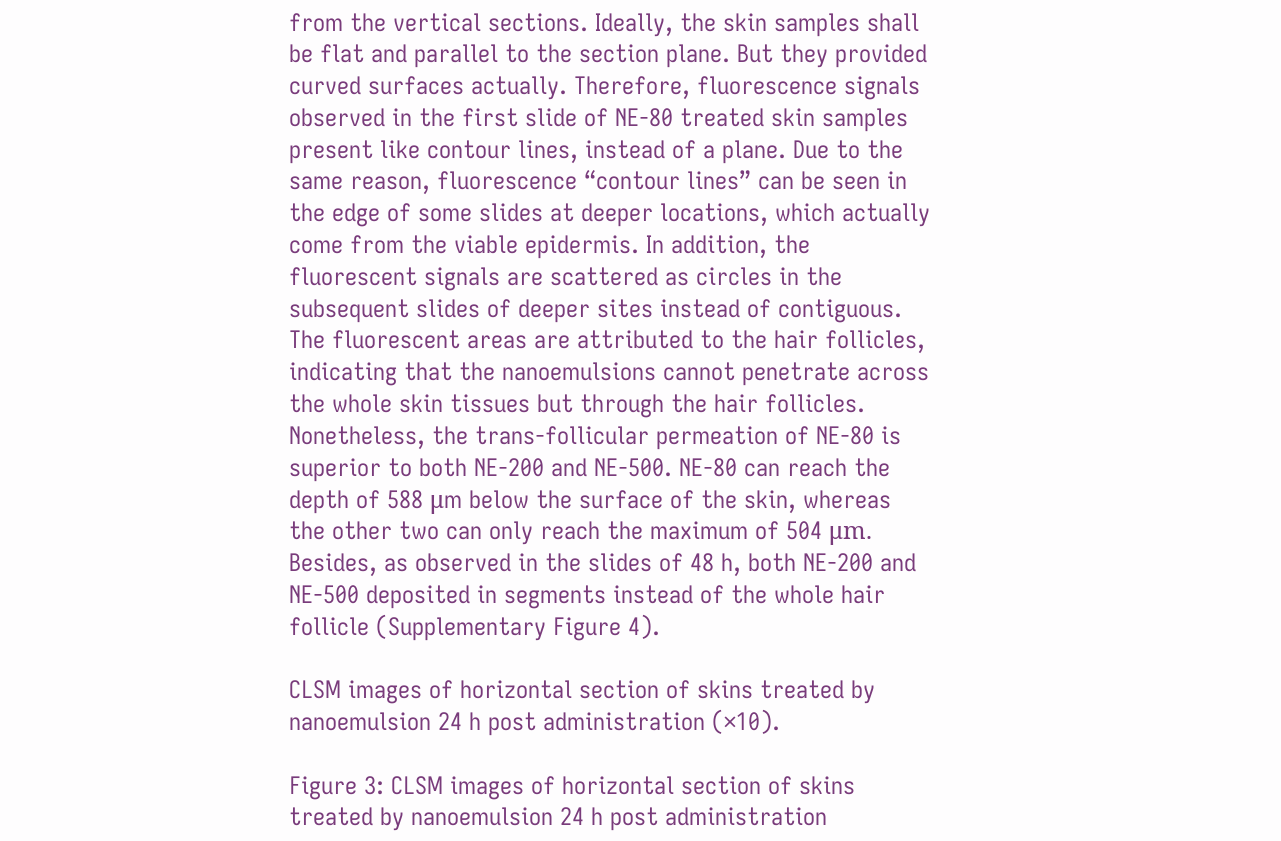from the vertical sections. Ideally, the skin samples shall be flat and parallel to the section plane. But they provided curved surfaces actually. Therefore, fluorescence signals observed in the first slide of NE-80 treated skin samples present like contour lines, instead of a plane. Due to the same reason, fluorescence “contour lines” can be seen in the edge of some slides at deeper locations, which actually come from the viable epidermis. In addition, the fluorescent signals are scattered as circles in the subsequent slides of deeper sites instead of contiguous. The fluorescent areas are attributed to the hair follicles, indicating that the nanoemulsions cannot penetrate across the whole skin tissues but through the hair follicles. Nonetheless, the trans-follicular permeation of NE-80 is superior to both NE-200 and NE-500. NE-80 can reach the depth of 588 μm below the surface of the skin, whereas the other two can only reach the maximum of 504 μm. Besides, as observed in the slides of 48 h, both NE-200 and NE-500 deposited in segments instead of the whole hair follicle (Supplementary Figure 4).

CLSM images of horizontal section of skins treated by nanoemulsion 24 h post administration (×10).

Figure 3: CLSM images of horizontal section of skins treated by nanoemulsion 24 h post administration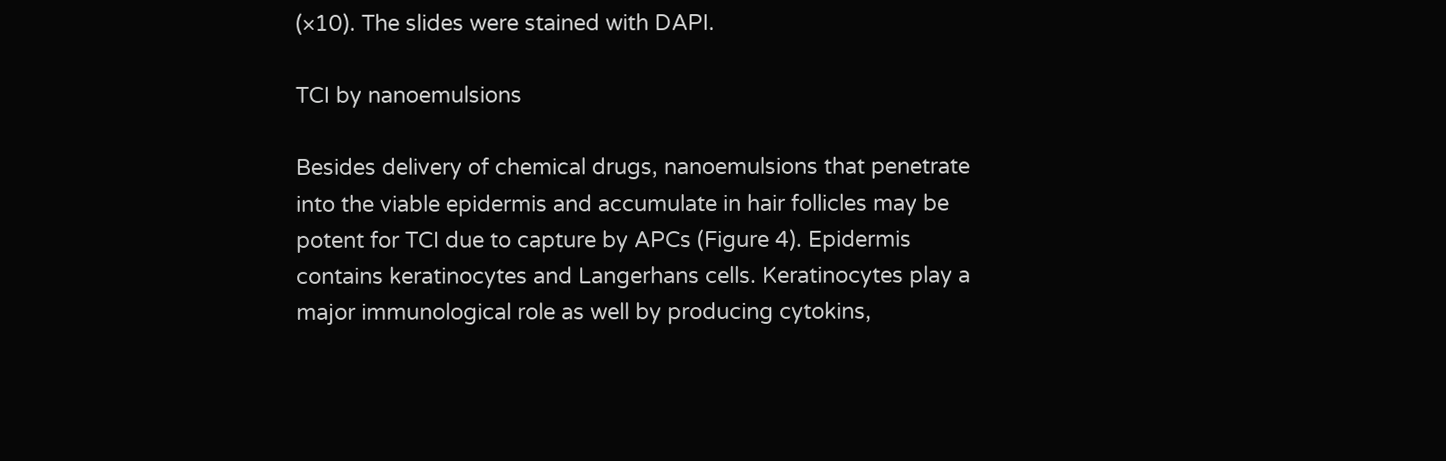(×10). The slides were stained with DAPI.

TCI by nanoemulsions

Besides delivery of chemical drugs, nanoemulsions that penetrate into the viable epidermis and accumulate in hair follicles may be potent for TCI due to capture by APCs (Figure 4). Epidermis contains keratinocytes and Langerhans cells. Keratinocytes play a major immunological role as well by producing cytokins,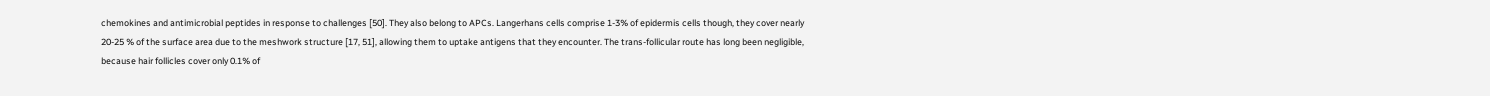chemokines and antimicrobial peptides in response to challenges [50]. They also belong to APCs. Langerhans cells comprise 1-3% of epidermis cells though, they cover nearly 20-25 % of the surface area due to the meshwork structure [17, 51], allowing them to uptake antigens that they encounter. The trans-follicular route has long been negligible, because hair follicles cover only 0.1% of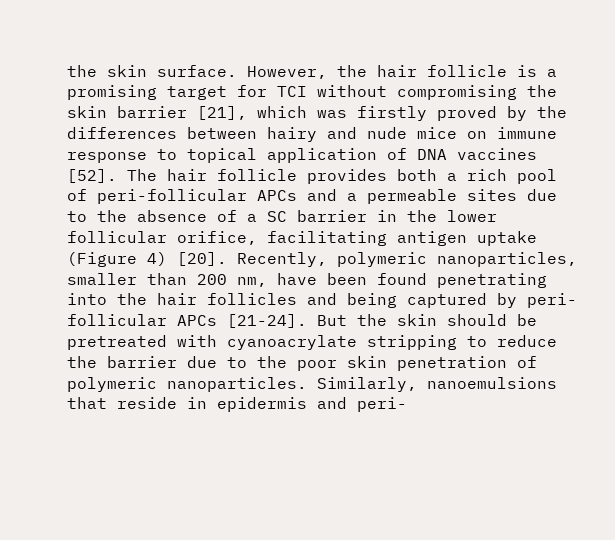the skin surface. However, the hair follicle is a promising target for TCI without compromising the skin barrier [21], which was firstly proved by the differences between hairy and nude mice on immune response to topical application of DNA vaccines [52]. The hair follicle provides both a rich pool of peri-follicular APCs and a permeable sites due to the absence of a SC barrier in the lower follicular orifice, facilitating antigen uptake (Figure 4) [20]. Recently, polymeric nanoparticles, smaller than 200 nm, have been found penetrating into the hair follicles and being captured by peri-follicular APCs [21-24]. But the skin should be pretreated with cyanoacrylate stripping to reduce the barrier due to the poor skin penetration of polymeric nanoparticles. Similarly, nanoemulsions that reside in epidermis and peri-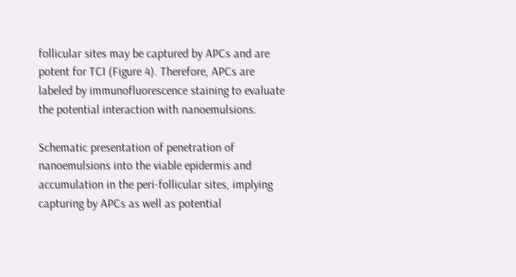follicular sites may be captured by APCs and are potent for TCI (Figure 4). Therefore, APCs are labeled by immunofluorescence staining to evaluate the potential interaction with nanoemulsions.

Schematic presentation of penetration of nanoemulsions into the viable epidermis and accumulation in the peri-follicular sites, implying capturing by APCs as well as potential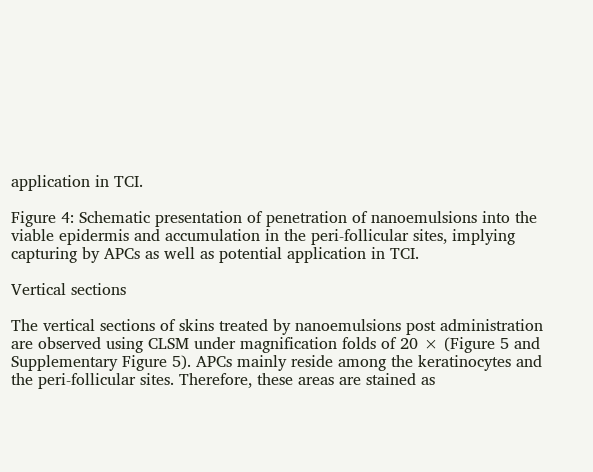application in TCI.

Figure 4: Schematic presentation of penetration of nanoemulsions into the viable epidermis and accumulation in the peri-follicular sites, implying capturing by APCs as well as potential application in TCI.

Vertical sections

The vertical sections of skins treated by nanoemulsions post administration are observed using CLSM under magnification folds of 20 × (Figure 5 and Supplementary Figure 5). APCs mainly reside among the keratinocytes and the peri-follicular sites. Therefore, these areas are stained as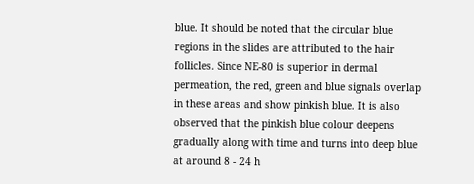blue. It should be noted that the circular blue regions in the slides are attributed to the hair follicles. Since NE-80 is superior in dermal permeation, the red, green and blue signals overlap in these areas and show pinkish blue. It is also observed that the pinkish blue colour deepens gradually along with time and turns into deep blue at around 8 - 24 h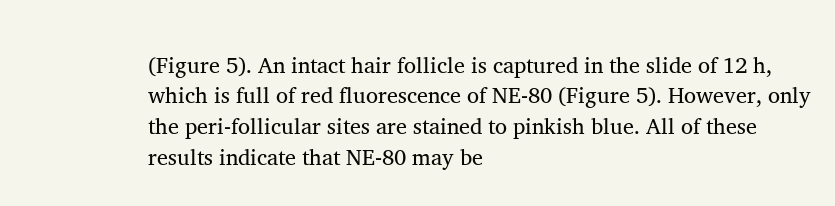(Figure 5). An intact hair follicle is captured in the slide of 12 h, which is full of red fluorescence of NE-80 (Figure 5). However, only the peri-follicular sites are stained to pinkish blue. All of these results indicate that NE-80 may be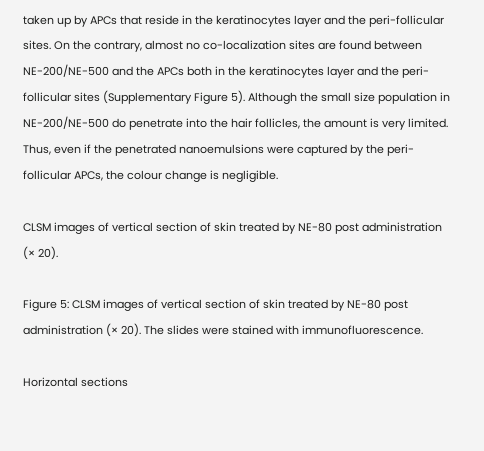taken up by APCs that reside in the keratinocytes layer and the peri-follicular sites. On the contrary, almost no co-localization sites are found between NE-200/NE-500 and the APCs both in the keratinocytes layer and the peri-follicular sites (Supplementary Figure 5). Although the small size population in NE-200/NE-500 do penetrate into the hair follicles, the amount is very limited. Thus, even if the penetrated nanoemulsions were captured by the peri- follicular APCs, the colour change is negligible.

CLSM images of vertical section of skin treated by NE-80 post administration (× 20).

Figure 5: CLSM images of vertical section of skin treated by NE-80 post administration (× 20). The slides were stained with immunofluorescence.

Horizontal sections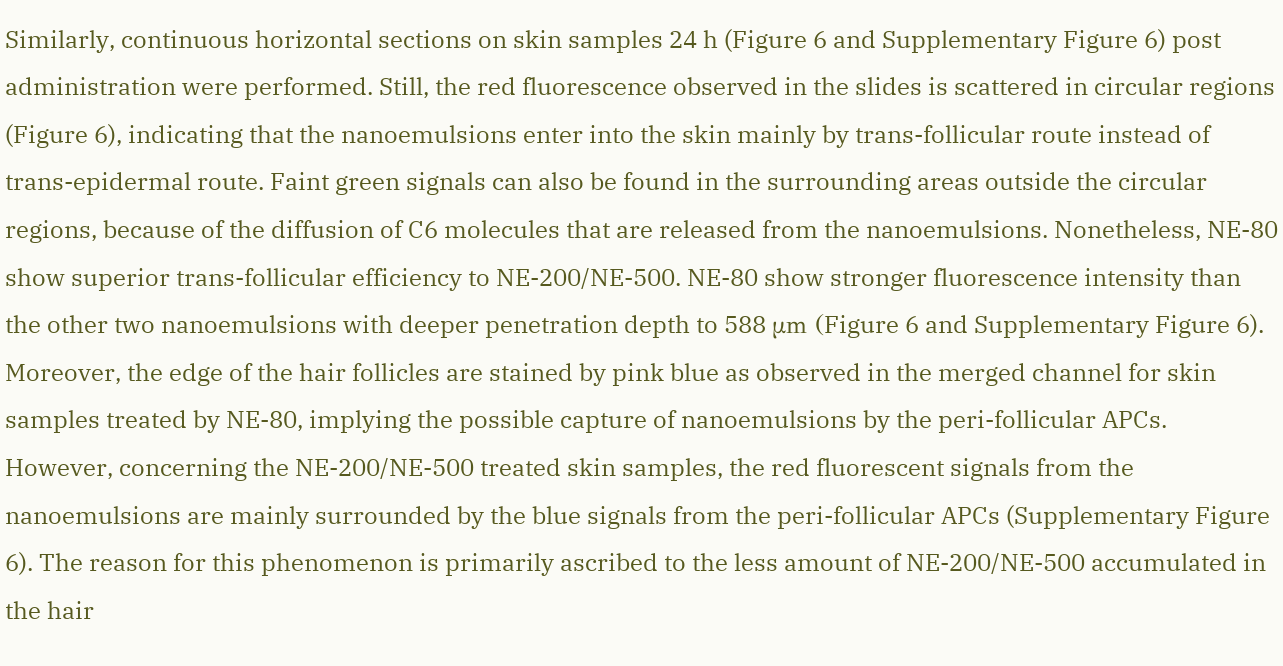Similarly, continuous horizontal sections on skin samples 24 h (Figure 6 and Supplementary Figure 6) post administration were performed. Still, the red fluorescence observed in the slides is scattered in circular regions (Figure 6), indicating that the nanoemulsions enter into the skin mainly by trans-follicular route instead of trans-epidermal route. Faint green signals can also be found in the surrounding areas outside the circular regions, because of the diffusion of C6 molecules that are released from the nanoemulsions. Nonetheless, NE-80 show superior trans-follicular efficiency to NE-200/NE-500. NE-80 show stronger fluorescence intensity than the other two nanoemulsions with deeper penetration depth to 588 μm (Figure 6 and Supplementary Figure 6). Moreover, the edge of the hair follicles are stained by pink blue as observed in the merged channel for skin samples treated by NE-80, implying the possible capture of nanoemulsions by the peri-follicular APCs. However, concerning the NE-200/NE-500 treated skin samples, the red fluorescent signals from the nanoemulsions are mainly surrounded by the blue signals from the peri-follicular APCs (Supplementary Figure 6). The reason for this phenomenon is primarily ascribed to the less amount of NE-200/NE-500 accumulated in the hair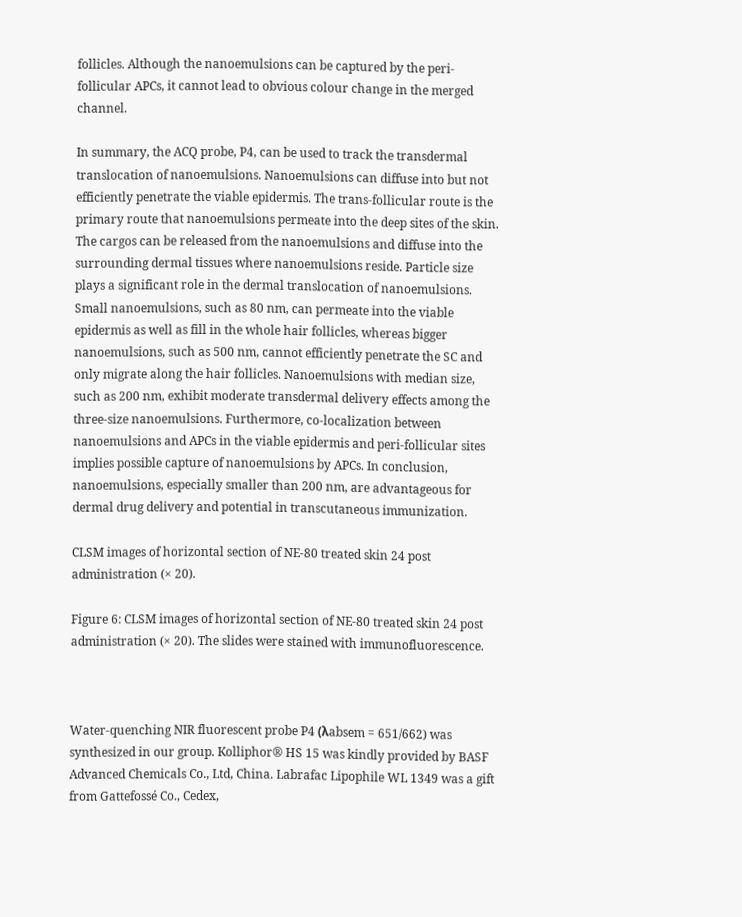follicles. Although the nanoemulsions can be captured by the peri-follicular APCs, it cannot lead to obvious colour change in the merged channel.

In summary, the ACQ probe, P4, can be used to track the transdermal translocation of nanoemulsions. Nanoemulsions can diffuse into but not efficiently penetrate the viable epidermis. The trans-follicular route is the primary route that nanoemulsions permeate into the deep sites of the skin. The cargos can be released from the nanoemulsions and diffuse into the surrounding dermal tissues where nanoemulsions reside. Particle size plays a significant role in the dermal translocation of nanoemulsions. Small nanoemulsions, such as 80 nm, can permeate into the viable epidermis as well as fill in the whole hair follicles, whereas bigger nanoemulsions, such as 500 nm, cannot efficiently penetrate the SC and only migrate along the hair follicles. Nanoemulsions with median size, such as 200 nm, exhibit moderate transdermal delivery effects among the three-size nanoemulsions. Furthermore, co-localization between nanoemulsions and APCs in the viable epidermis and peri-follicular sites implies possible capture of nanoemulsions by APCs. In conclusion, nanoemulsions, especially smaller than 200 nm, are advantageous for dermal drug delivery and potential in transcutaneous immunization.

CLSM images of horizontal section of NE-80 treated skin 24 post administration (× 20).

Figure 6: CLSM images of horizontal section of NE-80 treated skin 24 post administration (× 20). The slides were stained with immunofluorescence.



Water-quenching NIR fluorescent probe P4 (λabsem = 651/662) was synthesized in our group. Kolliphor® HS 15 was kindly provided by BASF Advanced Chemicals Co., Ltd, China. Labrafac Lipophile WL 1349 was a gift from Gattefossé Co., Cedex,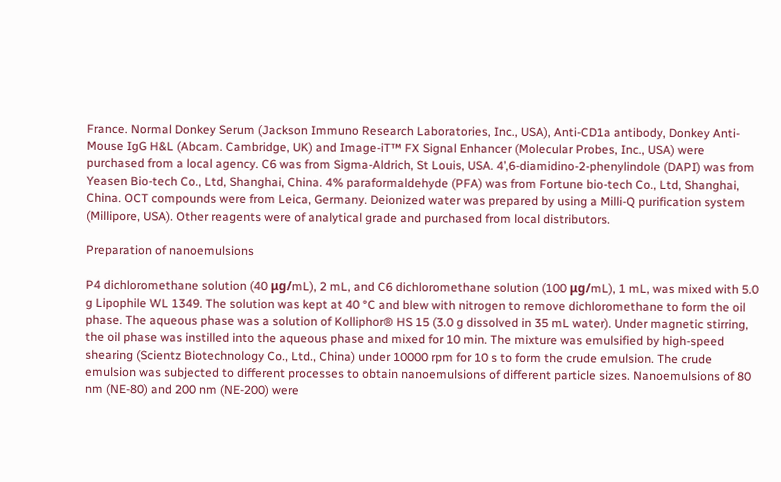France. Normal Donkey Serum (Jackson Immuno Research Laboratories, Inc., USA), Anti-CD1a antibody, Donkey Anti-Mouse IgG H&L (Abcam. Cambridge, UK) and Image-iT™ FX Signal Enhancer (Molecular Probes, Inc., USA) were purchased from a local agency. C6 was from Sigma-Aldrich, St Louis, USA. 4’,6-diamidino-2-phenylindole (DAPI) was from Yeasen Bio-tech Co., Ltd, Shanghai, China. 4% paraformaldehyde (PFA) was from Fortune bio-tech Co., Ltd, Shanghai, China. OCT compounds were from Leica, Germany. Deionized water was prepared by using a Milli-Q purification system (Millipore, USA). Other reagents were of analytical grade and purchased from local distributors.

Preparation of nanoemulsions

P4 dichloromethane solution (40 μg/mL), 2 mL, and C6 dichloromethane solution (100 μg/mL), 1 mL, was mixed with 5.0 g Lipophile WL 1349. The solution was kept at 40 °C and blew with nitrogen to remove dichloromethane to form the oil phase. The aqueous phase was a solution of Kolliphor® HS 15 (3.0 g dissolved in 35 mL water). Under magnetic stirring, the oil phase was instilled into the aqueous phase and mixed for 10 min. The mixture was emulsified by high-speed shearing (Scientz Biotechnology Co., Ltd., China) under 10000 rpm for 10 s to form the crude emulsion. The crude emulsion was subjected to different processes to obtain nanoemulsions of different particle sizes. Nanoemulsions of 80 nm (NE-80) and 200 nm (NE-200) were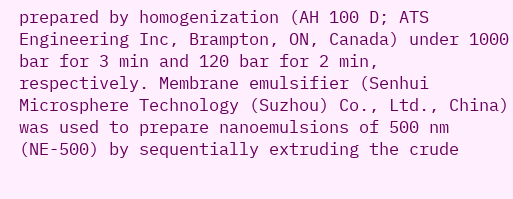prepared by homogenization (AH 100 D; ATS Engineering Inc, Brampton, ON, Canada) under 1000 bar for 3 min and 120 bar for 2 min, respectively. Membrane emulsifier (Senhui Microsphere Technology (Suzhou) Co., Ltd., China) was used to prepare nanoemulsions of 500 nm (NE-500) by sequentially extruding the crude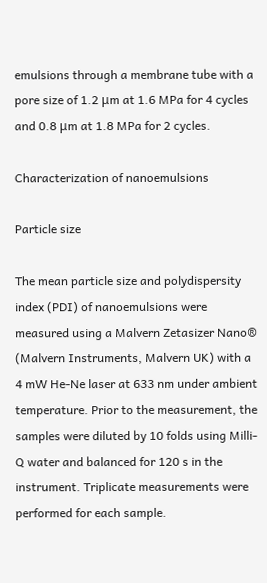emulsions through a membrane tube with a pore size of 1.2 μm at 1.6 MPa for 4 cycles and 0.8 μm at 1.8 MPa for 2 cycles.

Characterization of nanoemulsions

Particle size

The mean particle size and polydispersity index (PDI) of nanoemulsions were measured using a Malvern Zetasizer Nano® (Malvern Instruments, Malvern UK) with a 4 mW He-Ne laser at 633 nm under ambient temperature. Prior to the measurement, the samples were diluted by 10 folds using Milli-Q water and balanced for 120 s in the instrument. Triplicate measurements were performed for each sample.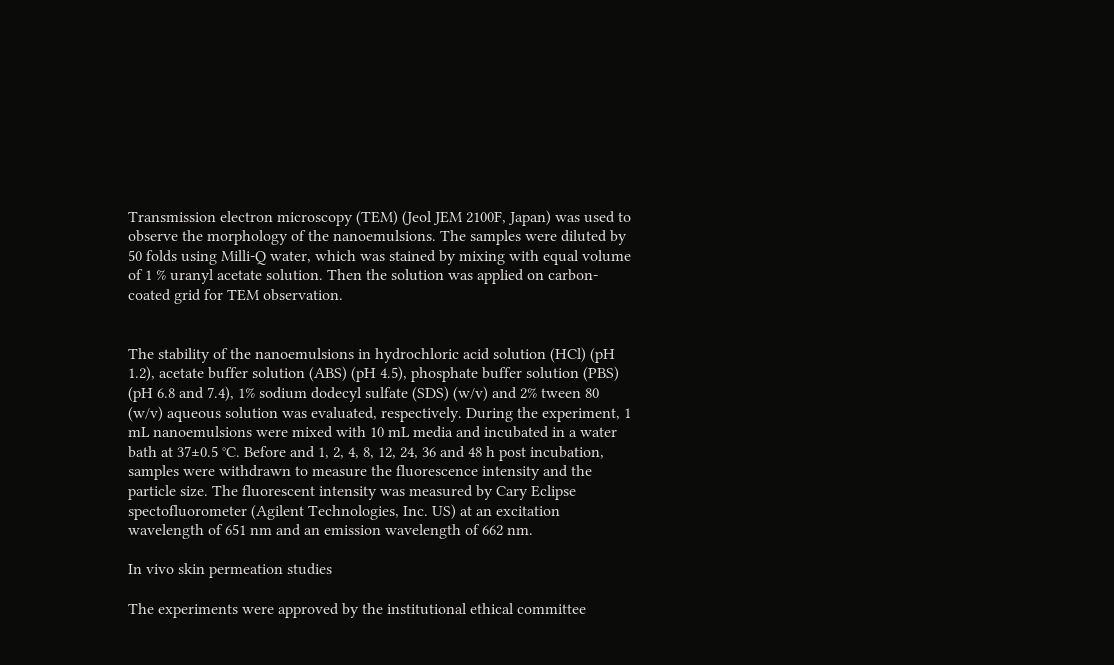Transmission electron microscopy (TEM) (Jeol JEM 2100F, Japan) was used to observe the morphology of the nanoemulsions. The samples were diluted by 50 folds using Milli-Q water, which was stained by mixing with equal volume of 1 % uranyl acetate solution. Then the solution was applied on carbon-coated grid for TEM observation.


The stability of the nanoemulsions in hydrochloric acid solution (HCl) (pH 1.2), acetate buffer solution (ABS) (pH 4.5), phosphate buffer solution (PBS) (pH 6.8 and 7.4), 1% sodium dodecyl sulfate (SDS) (w/v) and 2% tween 80 (w/v) aqueous solution was evaluated, respectively. During the experiment, 1 mL nanoemulsions were mixed with 10 mL media and incubated in a water bath at 37±0.5 °C. Before and 1, 2, 4, 8, 12, 24, 36 and 48 h post incubation, samples were withdrawn to measure the fluorescence intensity and the particle size. The fluorescent intensity was measured by Cary Eclipse spectofluorometer (Agilent Technologies, Inc. US) at an excitation wavelength of 651 nm and an emission wavelength of 662 nm.

In vivo skin permeation studies

The experiments were approved by the institutional ethical committee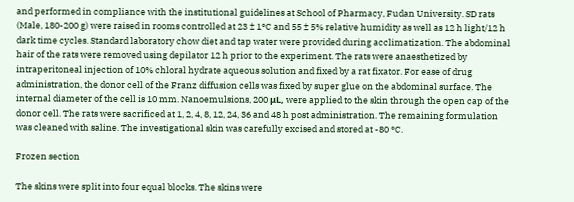and performed in compliance with the institutional guidelines at School of Pharmacy, Fudan University. SD rats (Male, 180-200 g) were raised in rooms controlled at 23 ± 1°C and 55 ± 5% relative humidity as well as 12 h light/12 h dark time cycles. Standard laboratory chow diet and tap water were provided during acclimatization. The abdominal hair of the rats were removed using depilator 12 h prior to the experiment. The rats were anaesthetized by intraperitoneal injection of 10% chloral hydrate aqueous solution and fixed by a rat fixator. For ease of drug administration, the donor cell of the Franz diffusion cells was fixed by super glue on the abdominal surface. The internal diameter of the cell is 10 mm. Nanoemulsions, 200 μL, were applied to the skin through the open cap of the donor cell. The rats were sacrificed at 1, 2, 4, 8, 12, 24, 36 and 48 h post administration. The remaining formulation was cleaned with saline. The investigational skin was carefully excised and stored at -80 °C.

Frozen section

The skins were split into four equal blocks. The skins were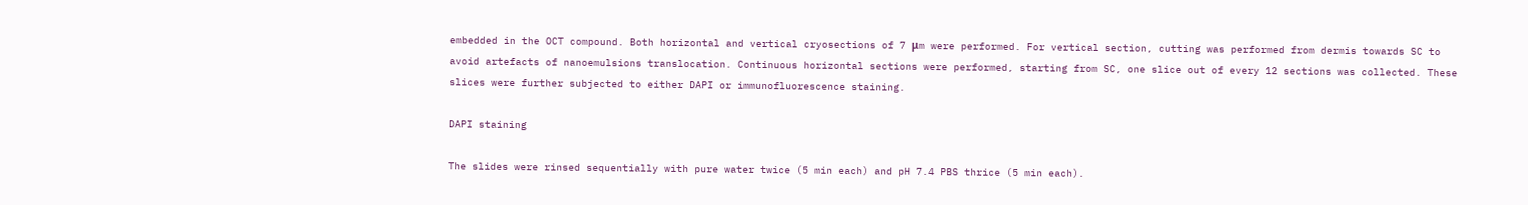embedded in the OCT compound. Both horizontal and vertical cryosections of 7 μm were performed. For vertical section, cutting was performed from dermis towards SC to avoid artefacts of nanoemulsions translocation. Continuous horizontal sections were performed, starting from SC, one slice out of every 12 sections was collected. These slices were further subjected to either DAPI or immunofluorescence staining.

DAPI staining

The slides were rinsed sequentially with pure water twice (5 min each) and pH 7.4 PBS thrice (5 min each).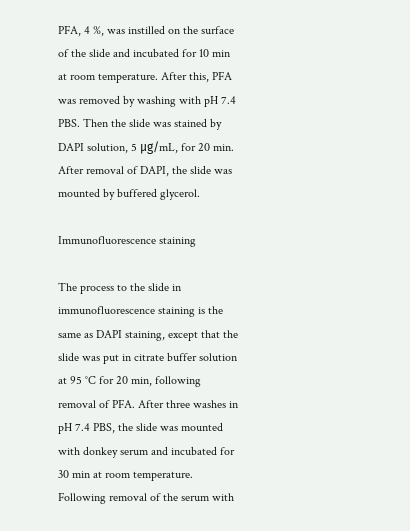PFA, 4 %, was instilled on the surface of the slide and incubated for 10 min at room temperature. After this, PFA was removed by washing with pH 7.4 PBS. Then the slide was stained by DAPI solution, 5 μg/mL, for 20 min. After removal of DAPI, the slide was mounted by buffered glycerol.

Immunofluorescence staining

The process to the slide in immunofluorescence staining is the same as DAPI staining, except that the slide was put in citrate buffer solution at 95 °C for 20 min, following removal of PFA. After three washes in pH 7.4 PBS, the slide was mounted with donkey serum and incubated for 30 min at room temperature. Following removal of the serum with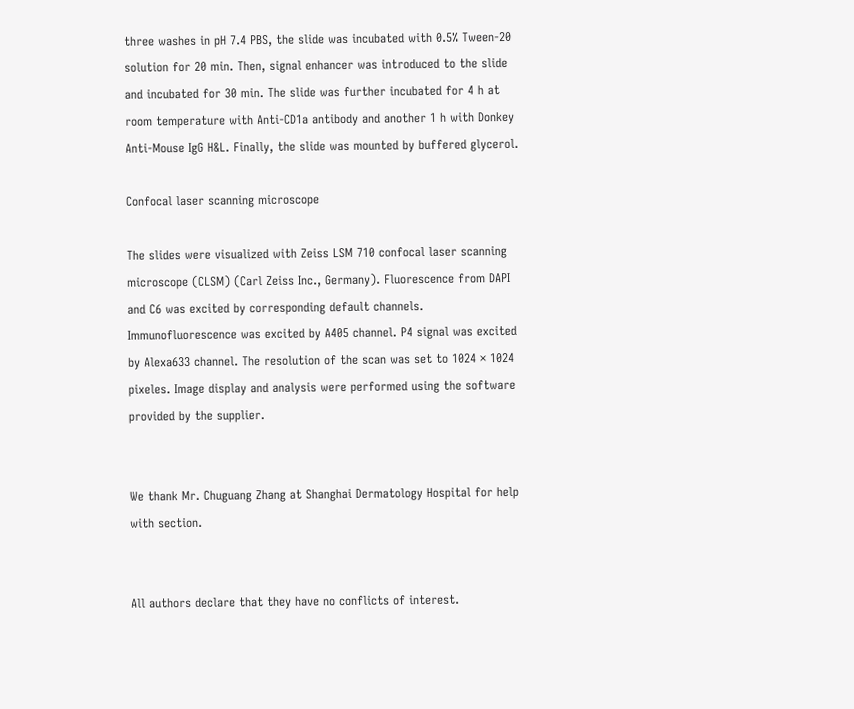three washes in pH 7.4 PBS, the slide was incubated with 0.5% Tween-20 solution for 20 min. Then, signal enhancer was introduced to the slide and incubated for 30 min. The slide was further incubated for 4 h at room temperature with Anti-CD1a antibody and another 1 h with Donkey Anti-Mouse IgG H&L. Finally, the slide was mounted by buffered glycerol.

Confocal laser scanning microscope

The slides were visualized with Zeiss LSM 710 confocal laser scanning microscope (CLSM) (Carl Zeiss Inc., Germany). Fluorescence from DAPI and C6 was excited by corresponding default channels. Immunofluorescence was excited by A405 channel. P4 signal was excited by Alexa633 channel. The resolution of the scan was set to 1024 × 1024 pixeles. Image display and analysis were performed using the software provided by the supplier.


We thank Mr. Chuguang Zhang at Shanghai Dermatology Hospital for help with section.


All authors declare that they have no conflicts of interest.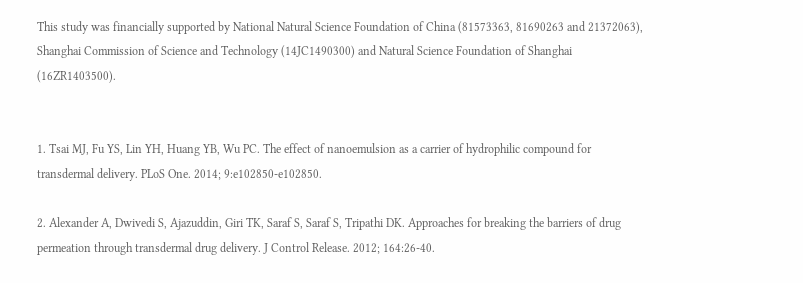This study was financially supported by National Natural Science Foundation of China (81573363, 81690263 and 21372063), Shanghai Commission of Science and Technology (14JC1490300) and Natural Science Foundation of Shanghai (16ZR1403500).


1. Tsai MJ, Fu YS, Lin YH, Huang YB, Wu PC. The effect of nanoemulsion as a carrier of hydrophilic compound for transdermal delivery. PLoS One. 2014; 9:e102850-e102850.

2. Alexander A, Dwivedi S, Ajazuddin, Giri TK, Saraf S, Saraf S, Tripathi DK. Approaches for breaking the barriers of drug permeation through transdermal drug delivery. J Control Release. 2012; 164:26-40.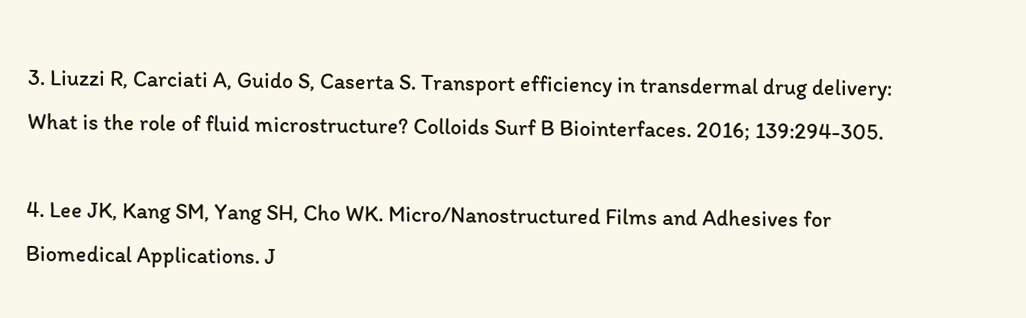3. Liuzzi R, Carciati A, Guido S, Caserta S. Transport efficiency in transdermal drug delivery: What is the role of fluid microstructure? Colloids Surf B Biointerfaces. 2016; 139:294-305.

4. Lee JK, Kang SM, Yang SH, Cho WK. Micro/Nanostructured Films and Adhesives for Biomedical Applications. J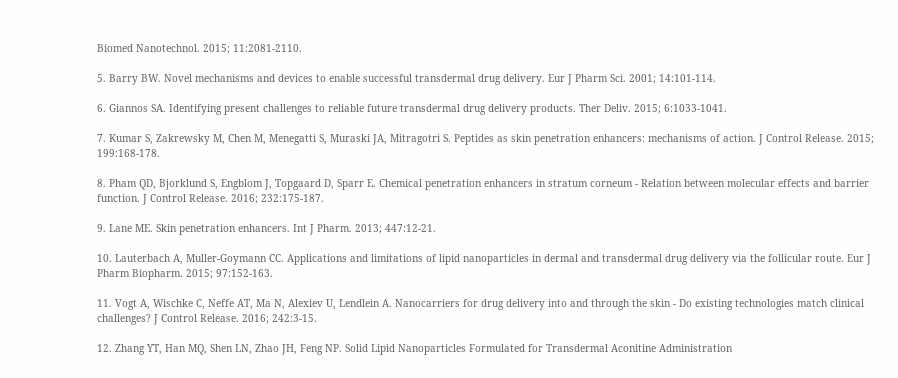Biomed Nanotechnol. 2015; 11:2081-2110.

5. Barry BW. Novel mechanisms and devices to enable successful transdermal drug delivery. Eur J Pharm Sci. 2001; 14:101-114.

6. Giannos SA. Identifying present challenges to reliable future transdermal drug delivery products. Ther Deliv. 2015; 6:1033-1041.

7. Kumar S, Zakrewsky M, Chen M, Menegatti S, Muraski JA, Mitragotri S. Peptides as skin penetration enhancers: mechanisms of action. J Control Release. 2015; 199:168-178.

8. Pham QD, Bjorklund S, Engblom J, Topgaard D, Sparr E. Chemical penetration enhancers in stratum corneum - Relation between molecular effects and barrier function. J Control Release. 2016; 232:175-187.

9. Lane ME. Skin penetration enhancers. Int J Pharm. 2013; 447:12-21.

10. Lauterbach A, Muller-Goymann CC. Applications and limitations of lipid nanoparticles in dermal and transdermal drug delivery via the follicular route. Eur J Pharm Biopharm. 2015; 97:152-163.

11. Vogt A, Wischke C, Neffe AT, Ma N, Alexiev U, Lendlein A. Nanocarriers for drug delivery into and through the skin - Do existing technologies match clinical challenges? J Control Release. 2016; 242:3-15.

12. Zhang YT, Han MQ, Shen LN, Zhao JH, Feng NP. Solid Lipid Nanoparticles Formulated for Transdermal Aconitine Administration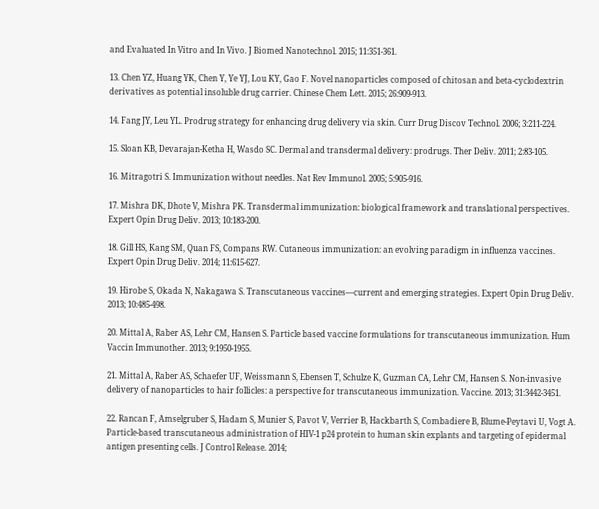and Evaluated In Vitro and In Vivo. J Biomed Nanotechnol. 2015; 11:351-361.

13. Chen YZ, Huang YK, Chen Y, Ye YJ, Lou KY, Gao F. Novel nanoparticles composed of chitosan and beta-cyclodextrin derivatives as potential insoluble drug carrier. Chinese Chem Lett. 2015; 26:909-913.

14. Fang JY, Leu YL. Prodrug strategy for enhancing drug delivery via skin. Curr Drug Discov Technol. 2006; 3:211-224.

15. Sloan KB, Devarajan-Ketha H, Wasdo SC. Dermal and transdermal delivery: prodrugs. Ther Deliv. 2011; 2:83-105.

16. Mitragotri S. Immunization without needles. Nat Rev Immunol. 2005; 5:905-916.

17. Mishra DK, Dhote V, Mishra PK. Transdermal immunization: biological framework and translational perspectives. Expert Opin Drug Deliv. 2013; 10:183-200.

18. Gill HS, Kang SM, Quan FS, Compans RW. Cutaneous immunization: an evolving paradigm in influenza vaccines. Expert Opin Drug Deliv. 2014; 11:615-627.

19. Hirobe S, Okada N, Nakagawa S. Transcutaneous vaccines—current and emerging strategies. Expert Opin Drug Deliv. 2013; 10:485-498.

20. Mittal A, Raber AS, Lehr CM, Hansen S. Particle based vaccine formulations for transcutaneous immunization. Hum Vaccin Immunother. 2013; 9:1950-1955.

21. Mittal A, Raber AS, Schaefer UF, Weissmann S, Ebensen T, Schulze K, Guzman CA, Lehr CM, Hansen S. Non-invasive delivery of nanoparticles to hair follicles: a perspective for transcutaneous immunization. Vaccine. 2013; 31:3442-3451.

22. Rancan F, Amselgruber S, Hadam S, Munier S, Pavot V, Verrier B, Hackbarth S, Combadiere B, Blume-Peytavi U, Vogt A. Particle-based transcutaneous administration of HIV-1 p24 protein to human skin explants and targeting of epidermal antigen presenting cells. J Control Release. 2014;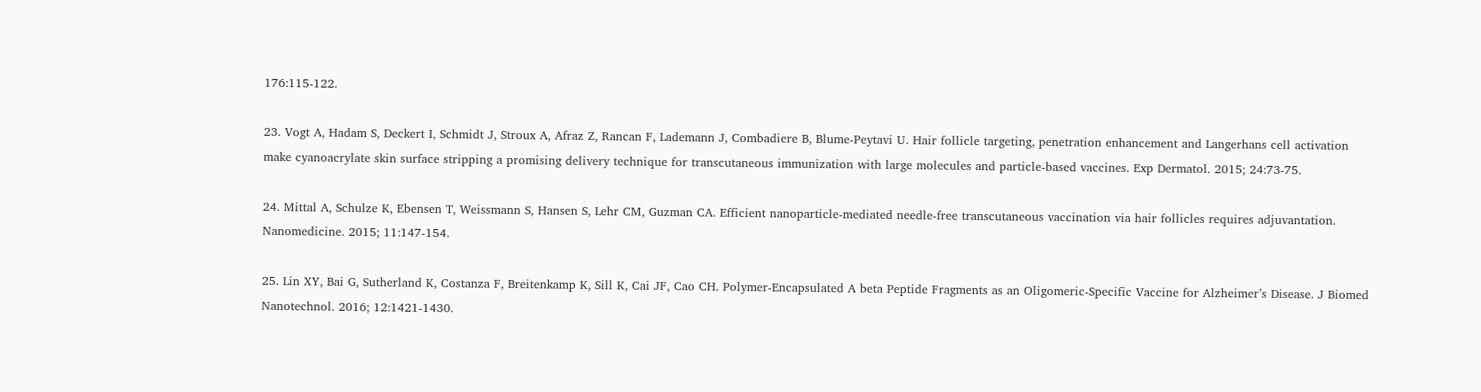176:115-122.

23. Vogt A, Hadam S, Deckert I, Schmidt J, Stroux A, Afraz Z, Rancan F, Lademann J, Combadiere B, Blume-Peytavi U. Hair follicle targeting, penetration enhancement and Langerhans cell activation make cyanoacrylate skin surface stripping a promising delivery technique for transcutaneous immunization with large molecules and particle-based vaccines. Exp Dermatol. 2015; 24:73-75.

24. Mittal A, Schulze K, Ebensen T, Weissmann S, Hansen S, Lehr CM, Guzman CA. Efficient nanoparticle-mediated needle-free transcutaneous vaccination via hair follicles requires adjuvantation. Nanomedicine. 2015; 11:147-154.

25. Lin XY, Bai G, Sutherland K, Costanza F, Breitenkamp K, Sill K, Cai JF, Cao CH. Polymer-Encapsulated A beta Peptide Fragments as an Oligomeric-Specific Vaccine for Alzheimer’s Disease. J Biomed Nanotechnol. 2016; 12:1421-1430.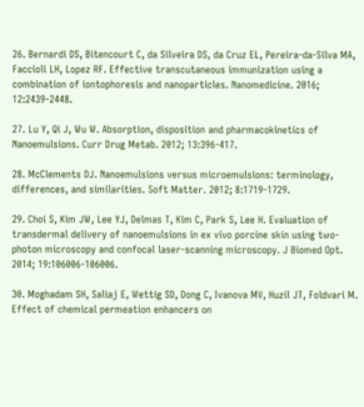26. Bernardi DS, Bitencourt C, da Silveira DS, da Cruz EL, Pereira-da-Silva MA, Faccioli LH, Lopez RF. Effective transcutaneous immunization using a combination of iontophoresis and nanoparticles. Nanomedicine. 2016; 12:2439-2448.

27. Lu Y, Qi J, Wu W. Absorption, disposition and pharmacokinetics of Nanoemulsions. Curr Drug Metab. 2012; 13:396-417.

28. McClements DJ. Nanoemulsions versus microemulsions: terminology, differences, and similarities. Soft Matter. 2012; 8:1719-1729.

29. Choi S, Kim JW, Lee YJ, Delmas T, Kim C, Park S, Lee H. Evaluation of transdermal delivery of nanoemulsions in ex vivo porcine skin using two-photon microscopy and confocal laser-scanning microscopy. J Biomed Opt. 2014; 19:106006-106006.

30. Moghadam SH, Saliaj E, Wettig SD, Dong C, Ivanova MV, Huzil JT, Foldvari M. Effect of chemical permeation enhancers on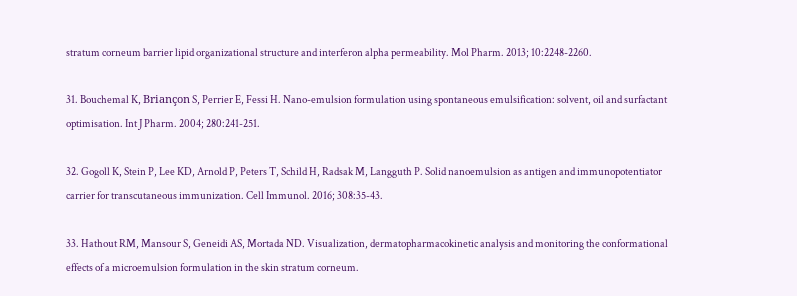stratum corneum barrier lipid organizational structure and interferon alpha permeability. Mol Pharm. 2013; 10:2248-2260.

31. Bouchemal K, Briançon S, Perrier E, Fessi H. Nano-emulsion formulation using spontaneous emulsification: solvent, oil and surfactant optimisation. Int J Pharm. 2004; 280:241-251.

32. Gogoll K, Stein P, Lee KD, Arnold P, Peters T, Schild H, Radsak M, Langguth P. Solid nanoemulsion as antigen and immunopotentiator carrier for transcutaneous immunization. Cell Immunol. 2016; 308:35-43.

33. Hathout RM, Mansour S, Geneidi AS, Mortada ND. Visualization, dermatopharmacokinetic analysis and monitoring the conformational effects of a microemulsion formulation in the skin stratum corneum.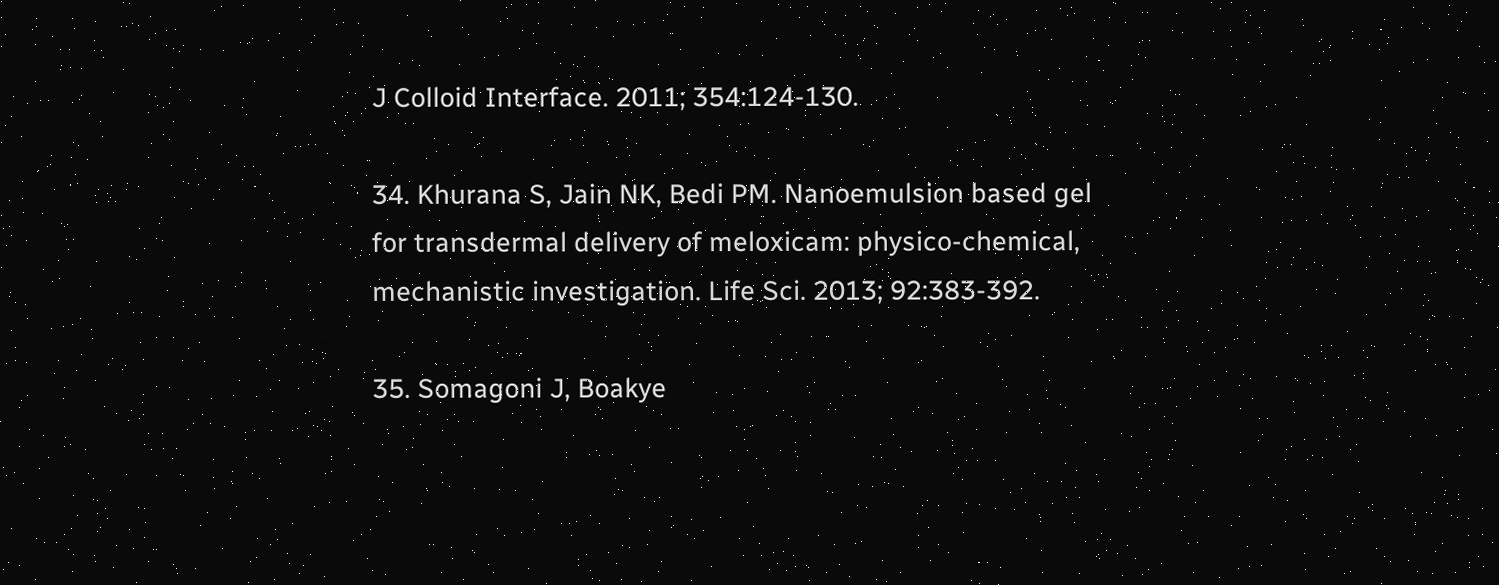J Colloid Interface. 2011; 354:124-130.

34. Khurana S, Jain NK, Bedi PM. Nanoemulsion based gel for transdermal delivery of meloxicam: physico-chemical, mechanistic investigation. Life Sci. 2013; 92:383-392.

35. Somagoni J, Boakye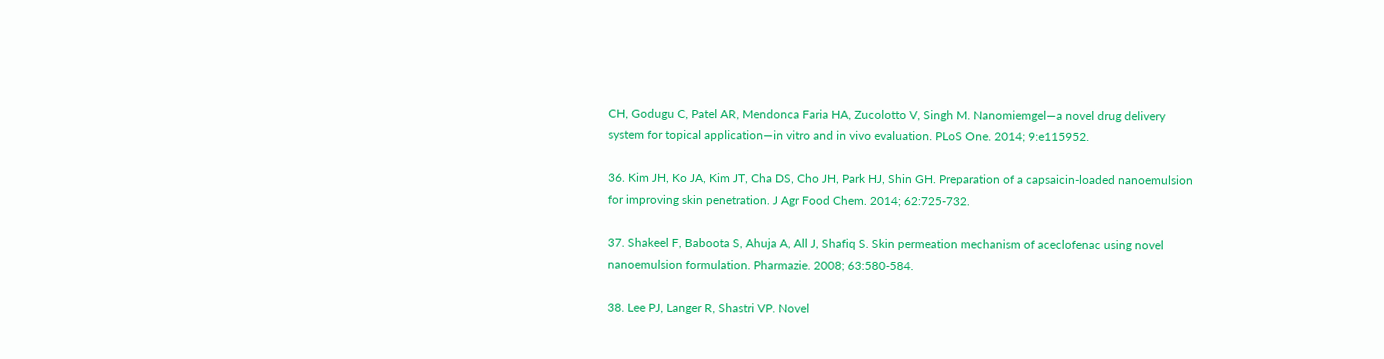CH, Godugu C, Patel AR, Mendonca Faria HA, Zucolotto V, Singh M. Nanomiemgel—a novel drug delivery system for topical application—in vitro and in vivo evaluation. PLoS One. 2014; 9:e115952.

36. Kim JH, Ko JA, Kim JT, Cha DS, Cho JH, Park HJ, Shin GH. Preparation of a capsaicin-loaded nanoemulsion for improving skin penetration. J Agr Food Chem. 2014; 62:725-732.

37. Shakeel F, Baboota S, Ahuja A, All J, Shafiq S. Skin permeation mechanism of aceclofenac using novel nanoemulsion formulation. Pharmazie. 2008; 63:580-584.

38. Lee PJ, Langer R, Shastri VP. Novel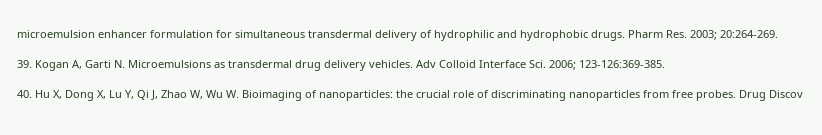microemulsion enhancer formulation for simultaneous transdermal delivery of hydrophilic and hydrophobic drugs. Pharm Res. 2003; 20:264-269.

39. Kogan A, Garti N. Microemulsions as transdermal drug delivery vehicles. Adv Colloid Interface Sci. 2006; 123-126:369-385.

40. Hu X, Dong X, Lu Y, Qi J, Zhao W, Wu W. Bioimaging of nanoparticles: the crucial role of discriminating nanoparticles from free probes. Drug Discov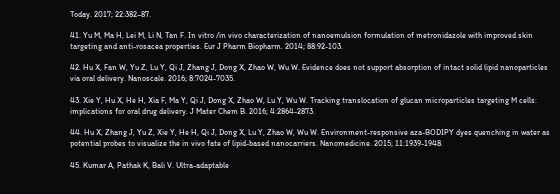Today. 2017; 22:382–87.

41. Yu M, Ma H, Lei M, Li N, Tan F. In vitro /in vivo characterization of nanoemulsion formulation of metronidazole with improved skin targeting and anti-rosacea properties. Eur J Pharm Biopharm. 2014; 88:92-103.

42. Hu X, Fan W, Yu Z, Lu Y, Qi J, Zhang J, Dong X, Zhao W, Wu W. Evidence does not support absorption of intact solid lipid nanoparticles via oral delivery. Nanoscale. 2016; 8:7024-7035.

43. Xie Y, Hu X, He H, Xia F, Ma Y, Qi J, Dong X, Zhao W, Lu Y, Wu W. Tracking translocation of glucan microparticles targeting M cells: implications for oral drug delivery. J Mater Chem B. 2016; 4:2864-2873.

44. Hu X, Zhang J, Yu Z, Xie Y, He H, Qi J, Dong X, Lu Y, Zhao W, Wu W. Environment-responsive aza-BODIPY dyes quenching in water as potential probes to visualize the in vivo fate of lipid-based nanocarriers. Nanomedicine. 2015; 11:1939-1948.

45. Kumar A, Pathak K, Bali V. Ultra-adaptable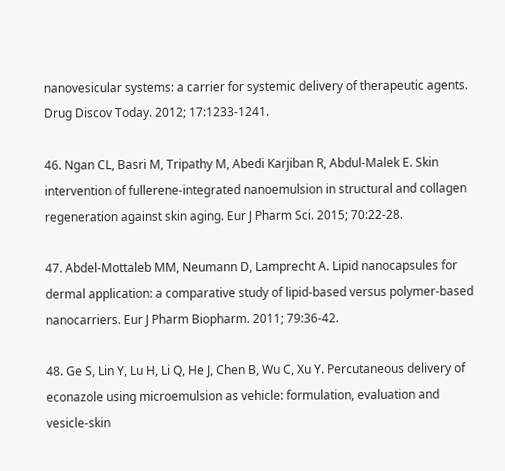nanovesicular systems: a carrier for systemic delivery of therapeutic agents. Drug Discov Today. 2012; 17:1233-1241.

46. Ngan CL, Basri M, Tripathy M, Abedi Karjiban R, Abdul-Malek E. Skin intervention of fullerene-integrated nanoemulsion in structural and collagen regeneration against skin aging. Eur J Pharm Sci. 2015; 70:22-28.

47. Abdel-Mottaleb MM, Neumann D, Lamprecht A. Lipid nanocapsules for dermal application: a comparative study of lipid-based versus polymer-based nanocarriers. Eur J Pharm Biopharm. 2011; 79:36-42.

48. Ge S, Lin Y, Lu H, Li Q, He J, Chen B, Wu C, Xu Y. Percutaneous delivery of econazole using microemulsion as vehicle: formulation, evaluation and vesicle-skin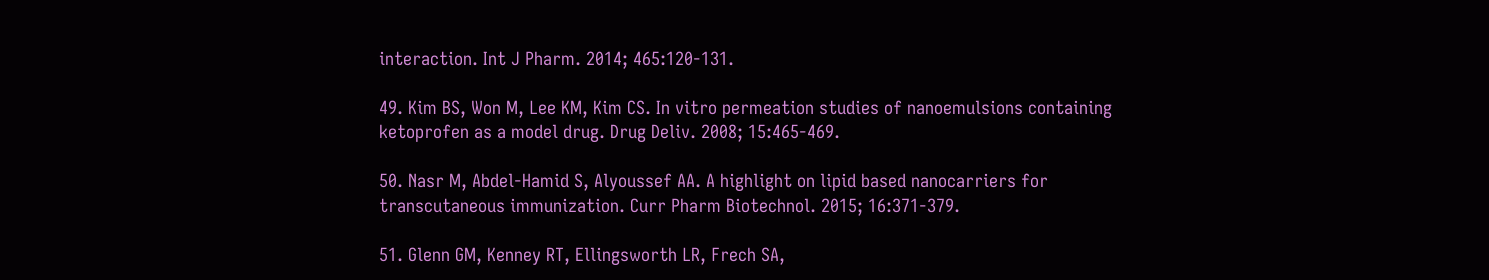interaction. Int J Pharm. 2014; 465:120-131.

49. Kim BS, Won M, Lee KM, Kim CS. In vitro permeation studies of nanoemulsions containing ketoprofen as a model drug. Drug Deliv. 2008; 15:465-469.

50. Nasr M, Abdel-Hamid S, Alyoussef AA. A highlight on lipid based nanocarriers for transcutaneous immunization. Curr Pharm Biotechnol. 2015; 16:371-379.

51. Glenn GM, Kenney RT, Ellingsworth LR, Frech SA,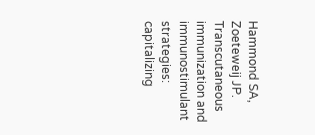Hammond SA, Zoeteweij JP. Transcutaneous immunization and immunostimulant strategies: capitalizing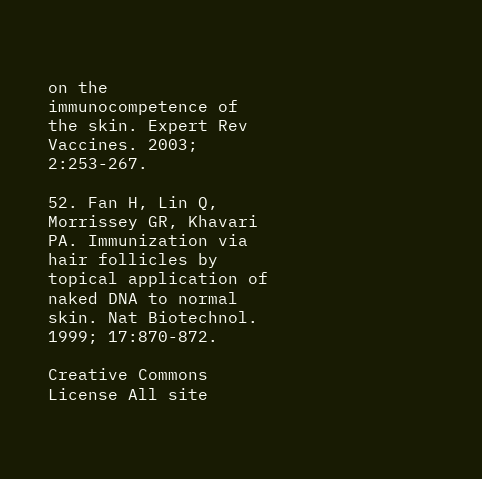on the immunocompetence of the skin. Expert Rev Vaccines. 2003; 2:253-267.

52. Fan H, Lin Q, Morrissey GR, Khavari PA. Immunization via hair follicles by topical application of naked DNA to normal skin. Nat Biotechnol. 1999; 17:870-872.

Creative Commons License All site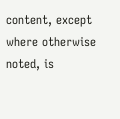content, except where otherwise noted, is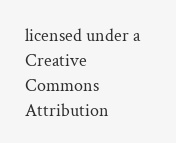licensed under a Creative Commons Attribution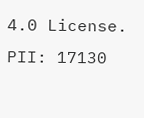4.0 License.
PII: 17130